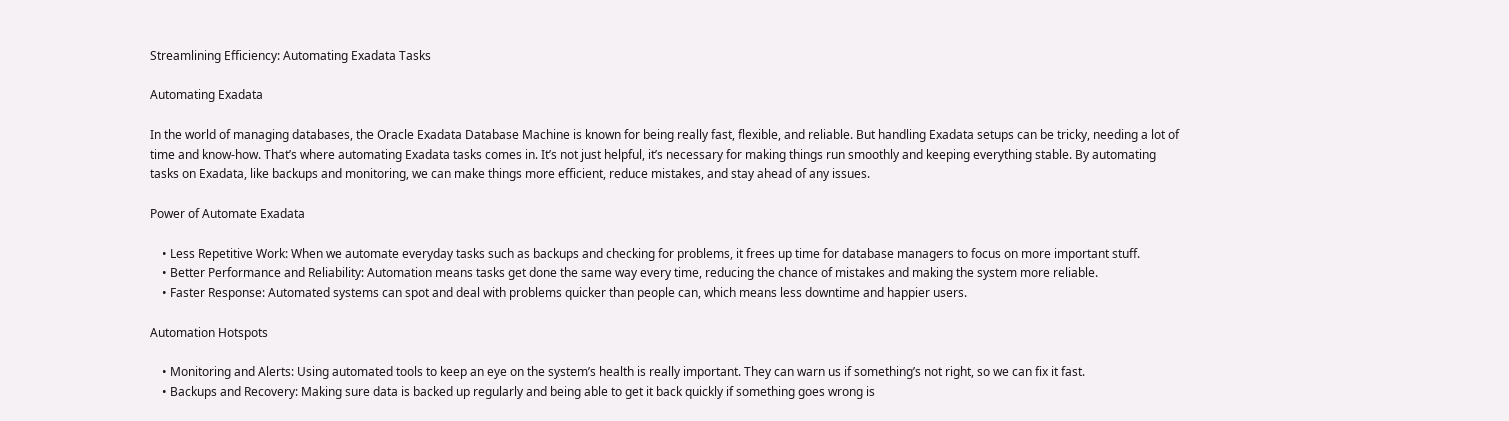Streamlining Efficiency: Automating Exadata Tasks

Automating Exadata

In the world of managing databases, the Oracle Exadata Database Machine is known for being really fast, flexible, and reliable. But handling Exadata setups can be tricky, needing a lot of time and know-how. That’s where automating Exadata tasks comes in. It’s not just helpful, it’s necessary for making things run smoothly and keeping everything stable. By automating tasks on Exadata, like backups and monitoring, we can make things more efficient, reduce mistakes, and stay ahead of any issues.

Power of Automate Exadata

    • Less Repetitive Work: When we automate everyday tasks such as backups and checking for problems, it frees up time for database managers to focus on more important stuff.
    • Better Performance and Reliability: Automation means tasks get done the same way every time, reducing the chance of mistakes and making the system more reliable.
    • Faster Response: Automated systems can spot and deal with problems quicker than people can, which means less downtime and happier users.

Automation Hotspots

    • Monitoring and Alerts: Using automated tools to keep an eye on the system’s health is really important. They can warn us if something’s not right, so we can fix it fast.
    • Backups and Recovery: Making sure data is backed up regularly and being able to get it back quickly if something goes wrong is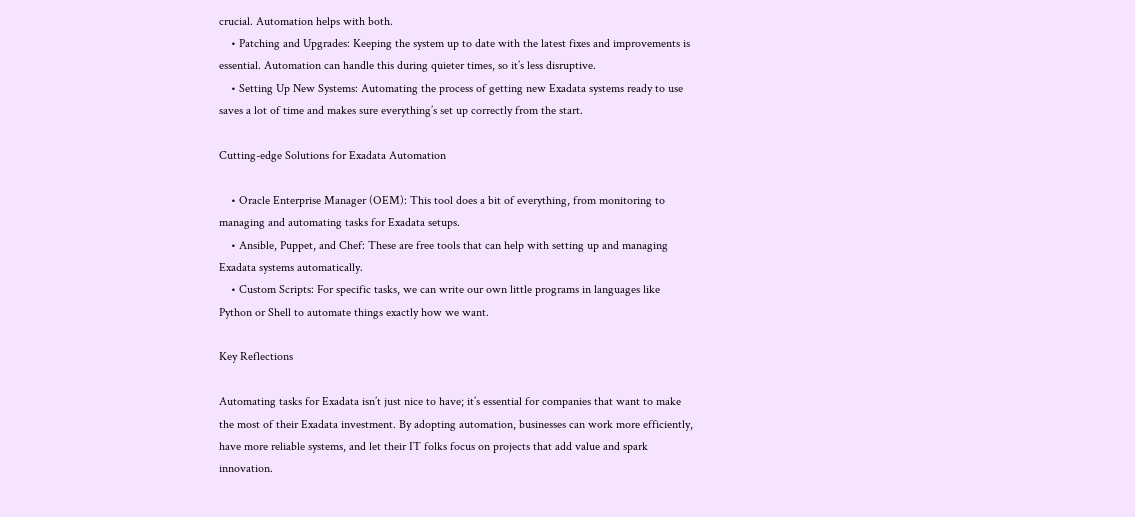crucial. Automation helps with both.
    • Patching and Upgrades: Keeping the system up to date with the latest fixes and improvements is essential. Automation can handle this during quieter times, so it’s less disruptive.
    • Setting Up New Systems: Automating the process of getting new Exadata systems ready to use saves a lot of time and makes sure everything’s set up correctly from the start.

Cutting-edge Solutions for Exadata Automation

    • Oracle Enterprise Manager (OEM): This tool does a bit of everything, from monitoring to managing and automating tasks for Exadata setups.
    • Ansible, Puppet, and Chef: These are free tools that can help with setting up and managing Exadata systems automatically.
    • Custom Scripts: For specific tasks, we can write our own little programs in languages like Python or Shell to automate things exactly how we want.

Key Reflections

Automating tasks for Exadata isn’t just nice to have; it’s essential for companies that want to make the most of their Exadata investment. By adopting automation, businesses can work more efficiently, have more reliable systems, and let their IT folks focus on projects that add value and spark innovation.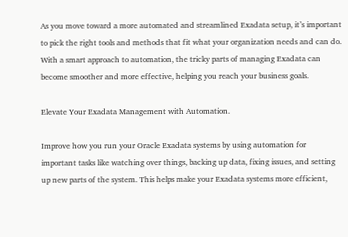As you move toward a more automated and streamlined Exadata setup, it’s important to pick the right tools and methods that fit what your organization needs and can do. With a smart approach to automation, the tricky parts of managing Exadata can become smoother and more effective, helping you reach your business goals.

Elevate Your Exadata Management with Automation.

Improve how you run your Oracle Exadata systems by using automation for important tasks like watching over things, backing up data, fixing issues, and setting up new parts of the system. This helps make your Exadata systems more efficient,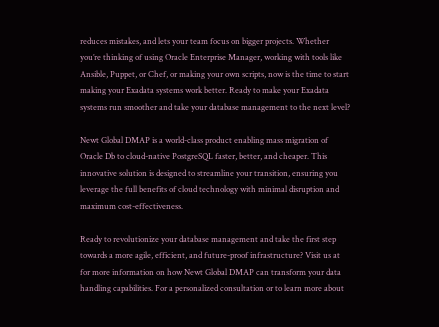reduces mistakes, and lets your team focus on bigger projects. Whether you’re thinking of using Oracle Enterprise Manager, working with tools like Ansible, Puppet, or Chef, or making your own scripts, now is the time to start making your Exadata systems work better. Ready to make your Exadata systems run smoother and take your database management to the next level?

Newt Global DMAP is a world-class product enabling mass migration of Oracle Db to cloud-native PostgreSQL faster, better, and cheaper. This innovative solution is designed to streamline your transition, ensuring you leverage the full benefits of cloud technology with minimal disruption and maximum cost-effectiveness.

Ready to revolutionize your database management and take the first step towards a more agile, efficient, and future-proof infrastructure? Visit us at for more information on how Newt Global DMAP can transform your data handling capabilities. For a personalized consultation or to learn more about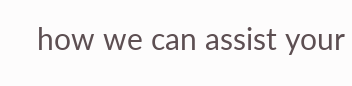how we can assist your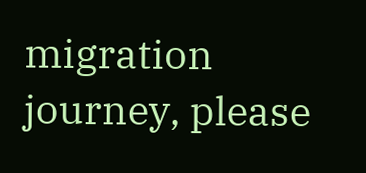migration journey, please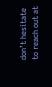don’t hesitate to reach out at